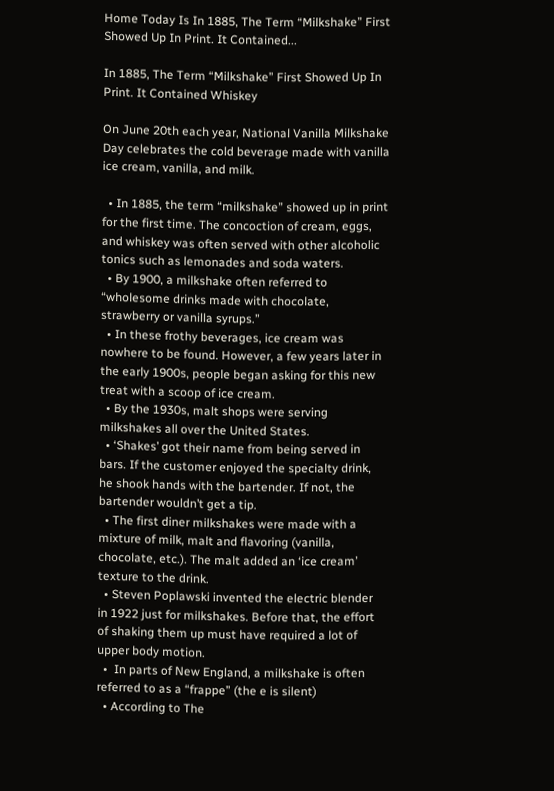Home Today Is In 1885, The Term “Milkshake” First Showed Up In Print. It Contained...

In 1885, The Term “Milkshake” First Showed Up In Print. It Contained Whiskey

On June 20th each year, National Vanilla Milkshake Day celebrates the cold beverage made with vanilla ice cream, vanilla, and milk.

  • In 1885, the term “milkshake” showed up in print for the first time. The concoction of cream, eggs, and whiskey was often served with other alcoholic tonics such as lemonades and soda waters.
  • By 1900, a milkshake often referred to “wholesome drinks made with chocolate, strawberry or vanilla syrups.”
  • In these frothy beverages, ice cream was nowhere to be found. However, a few years later in the early 1900s, people began asking for this new treat with a scoop of ice cream.
  • By the 1930s, malt shops were serving milkshakes all over the United States.
  • ‘Shakes’ got their name from being served in bars. If the customer enjoyed the specialty drink, he shook hands with the bartender. If not, the bartender wouldn’t get a tip.
  • The first diner milkshakes were made with a mixture of milk, malt and flavoring (vanilla, chocolate, etc.). The malt added an ‘ice cream’ texture to the drink.
  • Steven Poplawski invented the electric blender in 1922 just for milkshakes. Before that, the effort of shaking them up must have required a lot of upper body motion.
  •  In parts of New England, a milkshake is often referred to as a “frappe” (the e is silent)
  • According to The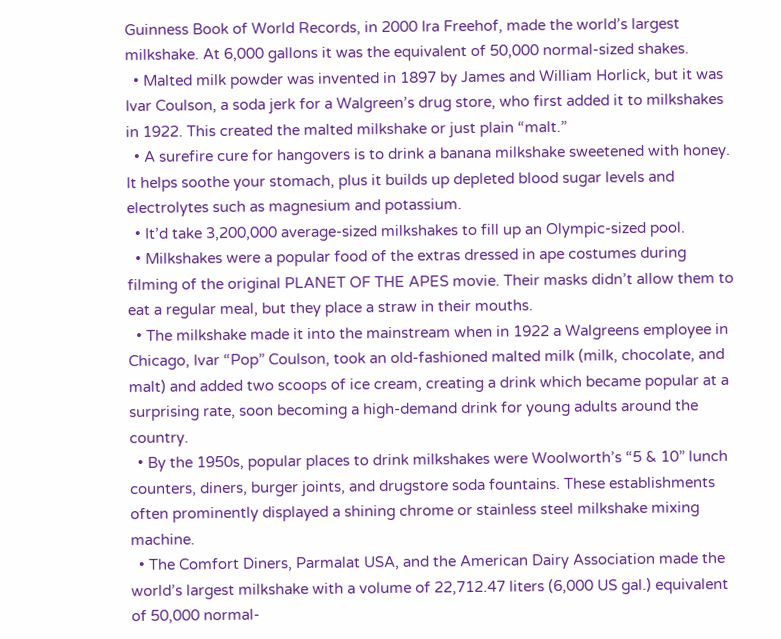Guinness Book of World Records, in 2000 Ira Freehof, made the world’s largest milkshake. At 6,000 gallons it was the equivalent of 50,000 normal-sized shakes.
  • Malted milk powder was invented in 1897 by James and William Horlick, but it was Ivar Coulson, a soda jerk for a Walgreen’s drug store, who first added it to milkshakes in 1922. This created the malted milkshake or just plain “malt.”
  • A surefire cure for hangovers is to drink a banana milkshake sweetened with honey. It helps soothe your stomach, plus it builds up depleted blood sugar levels and electrolytes such as magnesium and potassium.
  • It’d take 3,200,000 average-sized milkshakes to fill up an Olympic-sized pool.
  • Milkshakes were a popular food of the extras dressed in ape costumes during filming of the original PLANET OF THE APES movie. Their masks didn’t allow them to eat a regular meal, but they place a straw in their mouths.
  • The milkshake made it into the mainstream when in 1922 a Walgreens employee in Chicago, Ivar “Pop” Coulson, took an old-fashioned malted milk (milk, chocolate, and malt) and added two scoops of ice cream, creating a drink which became popular at a surprising rate, soon becoming a high-demand drink for young adults around the country.
  • By the 1950s, popular places to drink milkshakes were Woolworth’s “5 & 10” lunch counters, diners, burger joints, and drugstore soda fountains. These establishments often prominently displayed a shining chrome or stainless steel milkshake mixing machine.
  • The Comfort Diners, Parmalat USA, and the American Dairy Association made the world’s largest milkshake with a volume of 22,712.47 liters (6,000 US gal.) equivalent of 50,000 normal-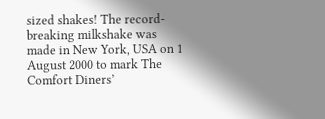sized shakes! The record-breaking milkshake was made in New York, USA on 1 August 2000 to mark The Comfort Diners’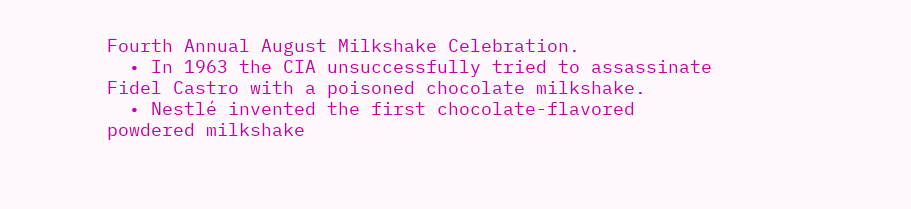Fourth Annual August Milkshake Celebration.
  • In 1963 the CIA unsuccessfully tried to assassinate Fidel Castro with a poisoned chocolate milkshake.
  • Nestlé invented the first chocolate-flavored powdered milkshake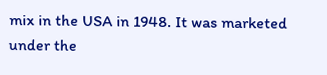mix in the USA in 1948. It was marketed under the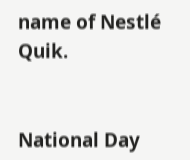name of Nestlé Quik.


National Day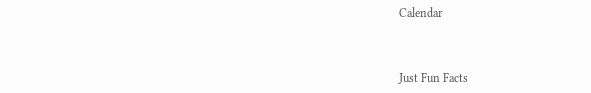Calendar



Just Fun Facts